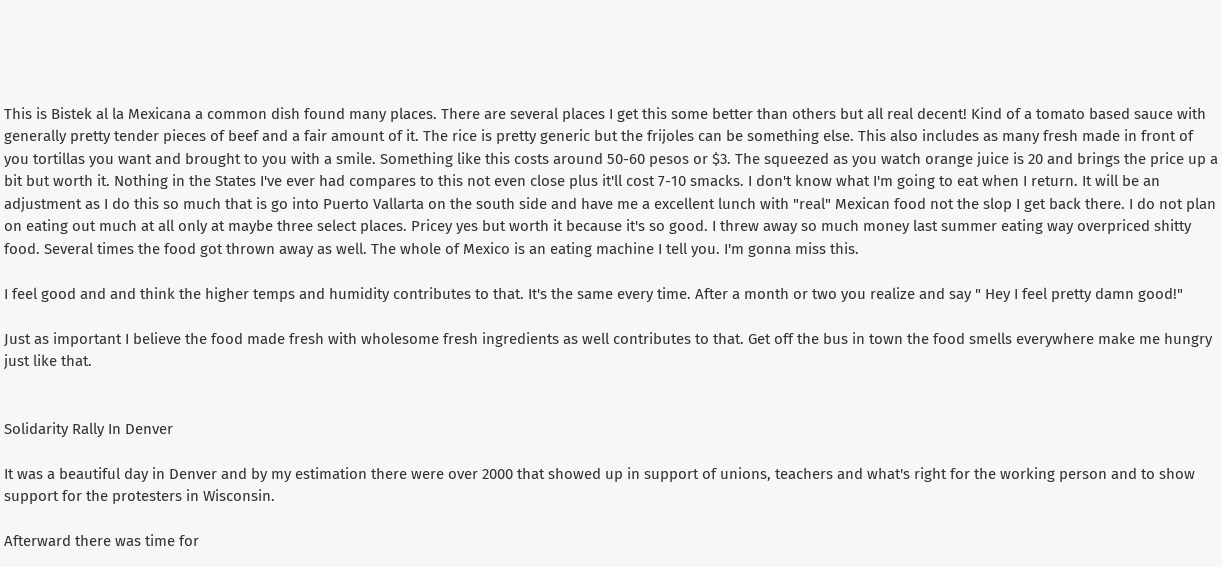This is Bistek al la Mexicana a common dish found many places. There are several places I get this some better than others but all real decent! Kind of a tomato based sauce with generally pretty tender pieces of beef and a fair amount of it. The rice is pretty generic but the frijoles can be something else. This also includes as many fresh made in front of you tortillas you want and brought to you with a smile. Something like this costs around 50-60 pesos or $3. The squeezed as you watch orange juice is 20 and brings the price up a bit but worth it. Nothing in the States I've ever had compares to this not even close plus it'll cost 7-10 smacks. I don't know what I'm going to eat when I return. It will be an adjustment as I do this so much that is go into Puerto Vallarta on the south side and have me a excellent lunch with "real" Mexican food not the slop I get back there. I do not plan on eating out much at all only at maybe three select places. Pricey yes but worth it because it's so good. I threw away so much money last summer eating way overpriced shitty food. Several times the food got thrown away as well. The whole of Mexico is an eating machine I tell you. I'm gonna miss this.

I feel good and and think the higher temps and humidity contributes to that. It's the same every time. After a month or two you realize and say " Hey I feel pretty damn good!"

Just as important I believe the food made fresh with wholesome fresh ingredients as well contributes to that. Get off the bus in town the food smells everywhere make me hungry just like that.


Solidarity Rally In Denver

It was a beautiful day in Denver and by my estimation there were over 2000 that showed up in support of unions, teachers and what's right for the working person and to show support for the protesters in Wisconsin.

Afterward there was time for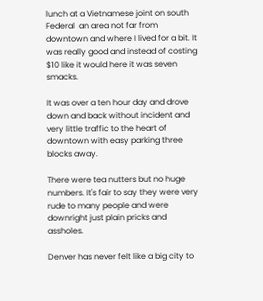lunch at a Vietnamese joint on south Federal  an area not far from downtown and where I lived for a bit. It was really good and instead of costing $10 like it would here it was seven smacks.

It was over a ten hour day and drove down and back without incident and very little traffic to the heart of downtown with easy parking three blocks away.

There were tea nutters but no huge numbers. It's fair to say they were very rude to many people and were downright just plain pricks and assholes.

Denver has never felt like a big city to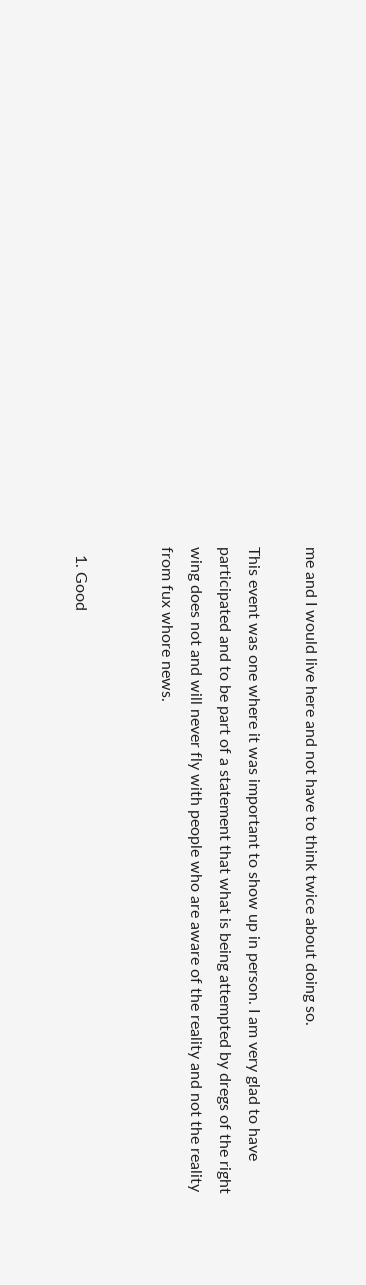me and I would live here and not have to think twice about doing so.

This event was one where it was important to show up in person. I am very glad to have participated and to be part of a statement that what is being attempted by dregs of the right wing does not and will never fly with people who are aware of the reality and not the reality from fux whore news.


  1. Good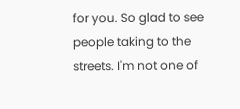for you. So glad to see people taking to the streets. I'm not one of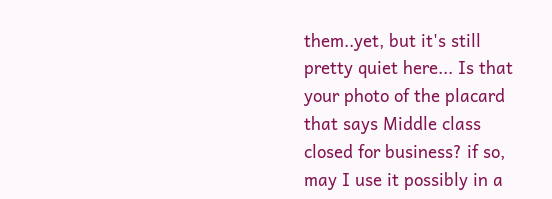them..yet, but it's still pretty quiet here... Is that your photo of the placard that says Middle class closed for business? if so, may I use it possibly in a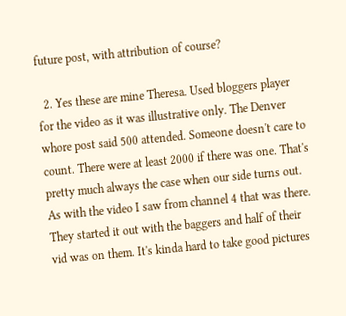future post, with attribution of course?

  2. Yes these are mine Theresa. Used bloggers player for the video as it was illustrative only. The Denver whore post said 500 attended. Someone doesn't care to count. There were at least 2000 if there was one. That's pretty much always the case when our side turns out. As with the video I saw from channel 4 that was there. They started it out with the baggers and half of their vid was on them. It's kinda hard to take good pictures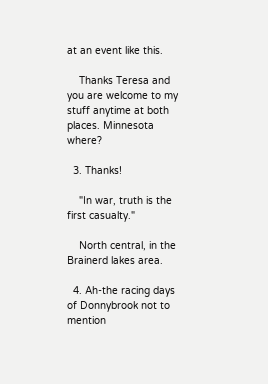at an event like this.

    Thanks Teresa and you are welcome to my stuff anytime at both places. Minnesota where?

  3. Thanks!

    "In war, truth is the first casualty."

    North central, in the Brainerd lakes area.

  4. Ah-the racing days of Donnybrook not to mention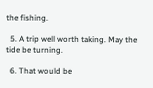the fishing.

  5. A trip well worth taking. May the tide be turning.

  6. That would be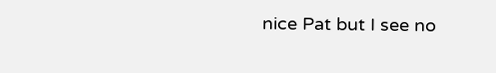nice Pat but I see no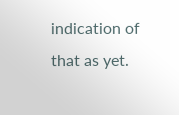indication of that as yet.